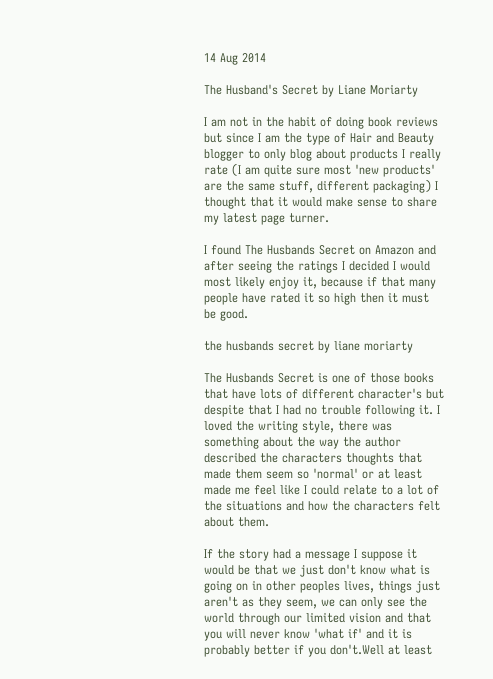14 Aug 2014

The Husband's Secret by Liane Moriarty

I am not in the habit of doing book reviews but since I am the type of Hair and Beauty blogger to only blog about products I really rate (I am quite sure most 'new products' are the same stuff, different packaging) I thought that it would make sense to share my latest page turner.

I found The Husbands Secret on Amazon and after seeing the ratings I decided I would most likely enjoy it, because if that many people have rated it so high then it must be good.

the husbands secret by liane moriarty

The Husbands Secret is one of those books that have lots of different character's but despite that I had no trouble following it. I loved the writing style, there was something about the way the author described the characters thoughts that made them seem so 'normal' or at least made me feel like I could relate to a lot of the situations and how the characters felt about them.

If the story had a message I suppose it would be that we just don't know what is going on in other peoples lives, things just aren't as they seem, we can only see the world through our limited vision and that you will never know 'what if' and it is probably better if you don't.Well at least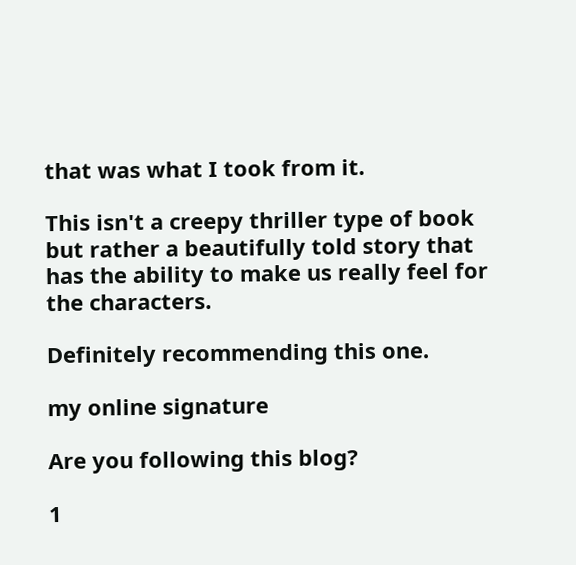that was what I took from it.

This isn't a creepy thriller type of book but rather a beautifully told story that has the ability to make us really feel for the characters.

Definitely recommending this one.

my online signature

Are you following this blog?

1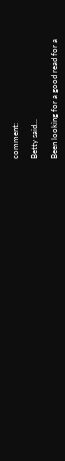comment:

Betty said...

Been looking for a good read for a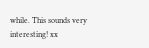while. This sounds very interesting! xx